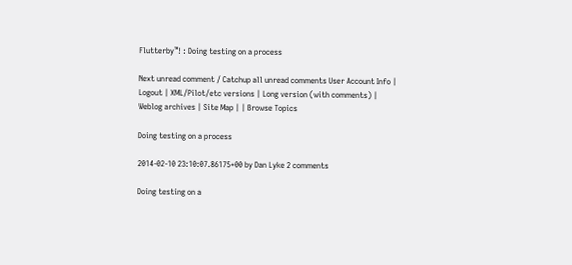Flutterby™! : Doing testing on a process

Next unread comment / Catchup all unread comments User Account Info | Logout | XML/Pilot/etc versions | Long version (with comments) | Weblog archives | Site Map | | Browse Topics

Doing testing on a process

2014-02-10 23:10:07.86175+00 by Dan Lyke 2 comments

Doing testing on a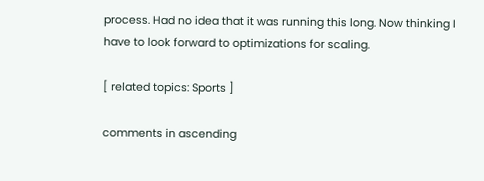process. Had no idea that it was running this long. Now thinking I have to look forward to optimizations for scaling.

[ related topics: Sports ]

comments in ascending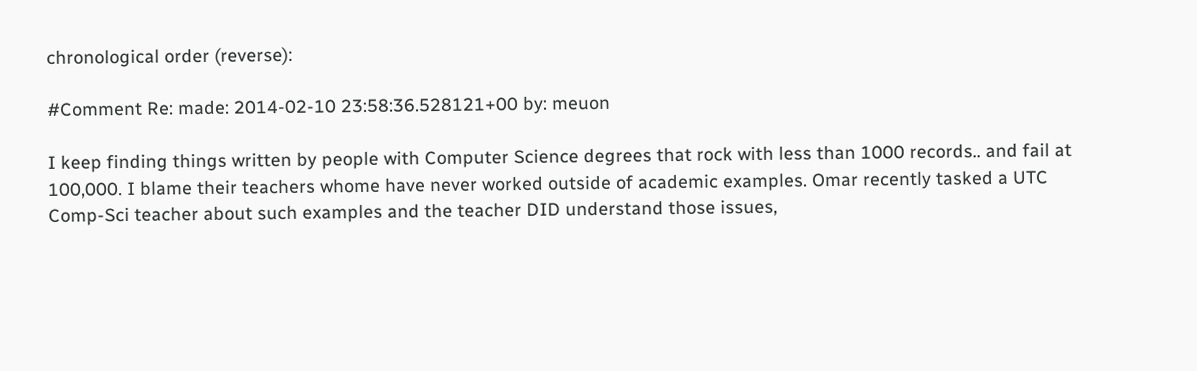chronological order (reverse):

#Comment Re: made: 2014-02-10 23:58:36.528121+00 by: meuon

I keep finding things written by people with Computer Science degrees that rock with less than 1000 records.. and fail at 100,000. I blame their teachers whome have never worked outside of academic examples. Omar recently tasked a UTC Comp-Sci teacher about such examples and the teacher DID understand those issues,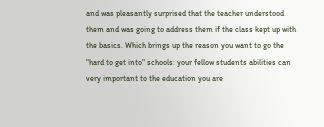and was pleasantly surprised that the teacher understood them and was going to address them if the class kept up with the basics. Which brings up the reason you want to go the "hard to get into" schools: your fellow students abilities can very important to the education you are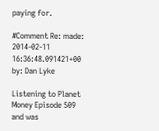paying for.

#Comment Re: made: 2014-02-11 16:36:48.091421+00 by: Dan Lyke

Listening to Planet Money Episode 509 and was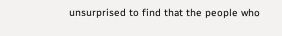unsurprised to find that the people who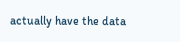actually have the data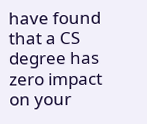have found that a CS degree has zero impact on your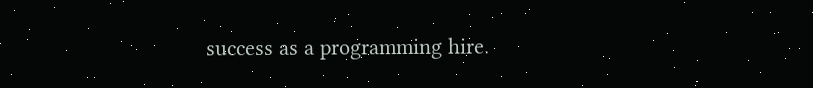success as a programming hire.